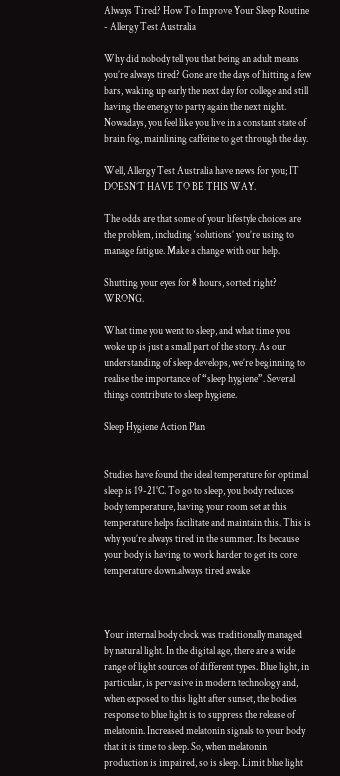Always Tired? How To Improve Your Sleep Routine - Allergy Test Australia

Why did nobody tell you that being an adult means you’re always tired? Gone are the days of hitting a few bars, waking up early the next day for college and still having the energy to party again the next night. Nowadays, you feel like you live in a constant state of brain fog, mainlining caffeine to get through the day.

Well, Allergy Test Australia have news for you; IT DOESN’T HAVE TO BE THIS WAY.

The odds are that some of your lifestyle choices are the problem, including ‘solutions’ you’re using to manage fatigue. Make a change with our help.

Shutting your eyes for 8 hours, sorted right? WRONG.

What time you went to sleep, and what time you woke up is just a small part of the story. As our understanding of sleep develops, we’re beginning to realise the importance of “sleep hygiene”. Several things contribute to sleep hygiene.

Sleep Hygiene Action Plan


Studies have found the ideal temperature for optimal sleep is 19-21°C. To go to sleep, you body reduces body temperature, having your room set at this temperature helps facilitate and maintain this. This is why you’re always tired in the summer. Its because your body is having to work harder to get its core temperature down.always tired awake



Your internal body clock was traditionally managed by natural light. In the digital age, there are a wide range of light sources of different types. Blue light, in particular, is pervasive in modern technology and, when exposed to this light after sunset, the bodies response to blue light is to suppress the release of melatonin. Increased melatonin signals to your body that it is time to sleep. So, when melatonin production is impaired, so is sleep. Limit blue light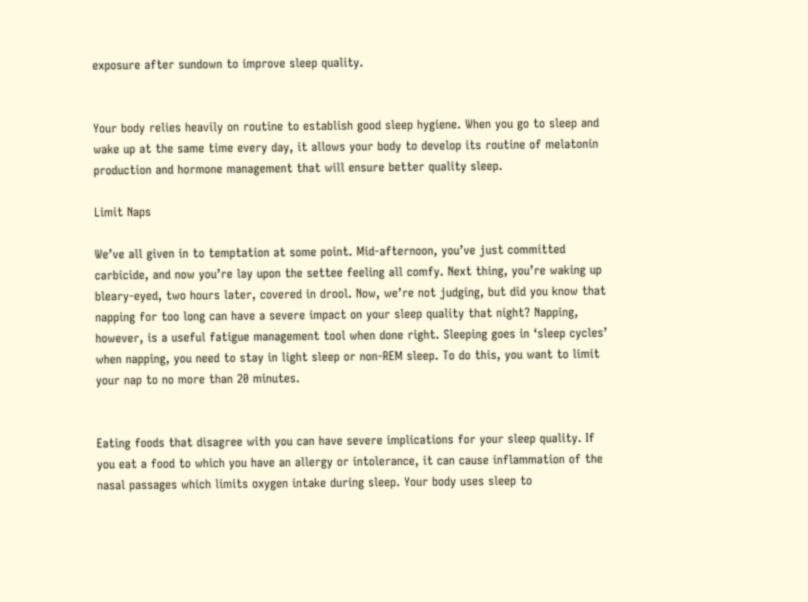exposure after sundown to improve sleep quality.


Your body relies heavily on routine to establish good sleep hygiene. When you go to sleep and wake up at the same time every day, it allows your body to develop its routine of melatonin production and hormone management that will ensure better quality sleep.

Limit Naps

We’ve all given in to temptation at some point. Mid-afternoon, you’ve just committed carbicide, and now you’re lay upon the settee feeling all comfy. Next thing, you’re waking up bleary-eyed, two hours later, covered in drool. Now, we’re not judging, but did you know that napping for too long can have a severe impact on your sleep quality that night? Napping, however, is a useful fatigue management tool when done right. Sleeping goes in ‘sleep cycles’ when napping, you need to stay in light sleep or non-REM sleep. To do this, you want to limit your nap to no more than 20 minutes.


Eating foods that disagree with you can have severe implications for your sleep quality. If you eat a food to which you have an allergy or intolerance, it can cause inflammation of the nasal passages which limits oxygen intake during sleep. Your body uses sleep to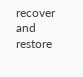recover and restore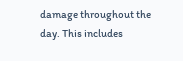damage throughout the day. This includes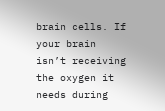brain cells. If your brain isn’t receiving the oxygen it needs during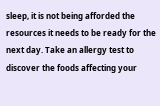sleep, it is not being afforded the resources it needs to be ready for the next day. Take an allergy test to discover the foods affecting your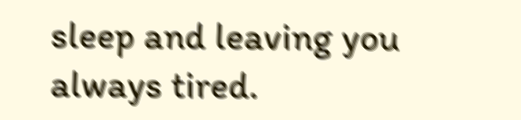sleep and leaving you always tired.